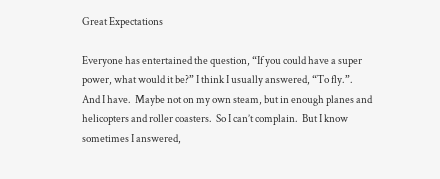Great Expectations

Everyone has entertained the question, “If you could have a super power, what would it be?” I think I usually answered, “To fly.”.  And I have.  Maybe not on my own steam, but in enough planes and helicopters and roller coasters.  So I can’t complain.  But I know sometimes I answered,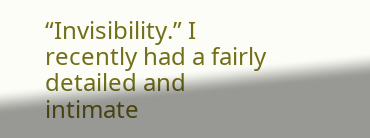“Invisibility.” I recently had a fairly detailed and intimate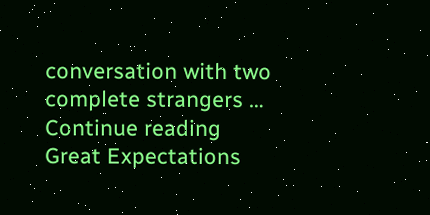conversation with two complete strangers … Continue reading Great Expectations